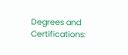Degrees and Certifications: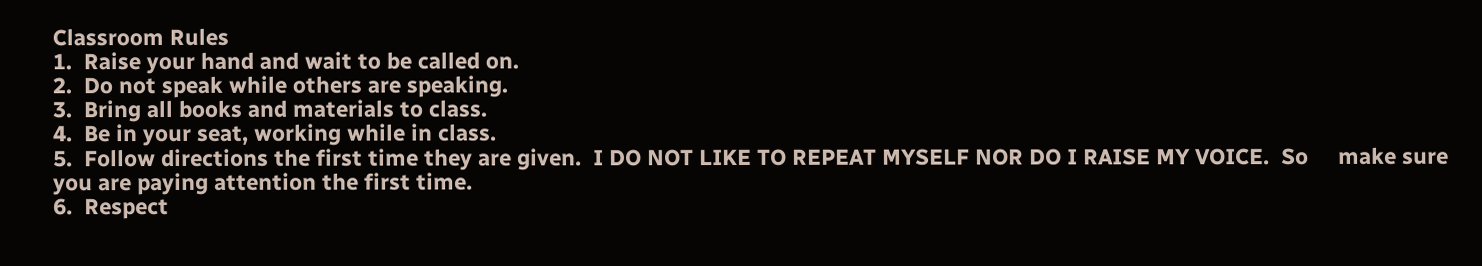Classroom Rules
1.  Raise your hand and wait to be called on.
2.  Do not speak while others are speaking.
3.  Bring all books and materials to class.
4.  Be in your seat, working while in class.
5.  Follow directions the first time they are given.  I DO NOT LIKE TO REPEAT MYSELF NOR DO I RAISE MY VOICE.  So     make sure you are paying attention the first time.
6.  Respect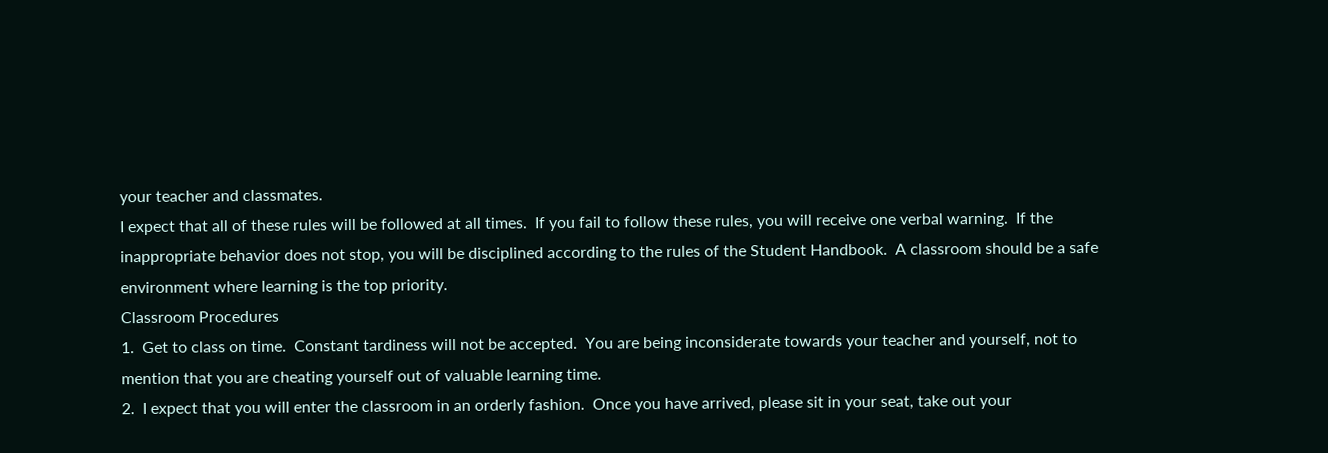your teacher and classmates.
I expect that all of these rules will be followed at all times.  If you fail to follow these rules, you will receive one verbal warning.  If the inappropriate behavior does not stop, you will be disciplined according to the rules of the Student Handbook.  A classroom should be a safe environment where learning is the top priority.
Classroom Procedures
1.  Get to class on time.  Constant tardiness will not be accepted.  You are being inconsiderate towards your teacher and yourself, not to mention that you are cheating yourself out of valuable learning time.
2.  I expect that you will enter the classroom in an orderly fashion.  Once you have arrived, please sit in your seat, take out your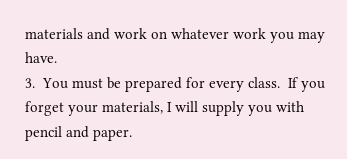materials and work on whatever work you may have.
3.  You must be prepared for every class.  If you forget your materials, I will supply you with pencil and paper.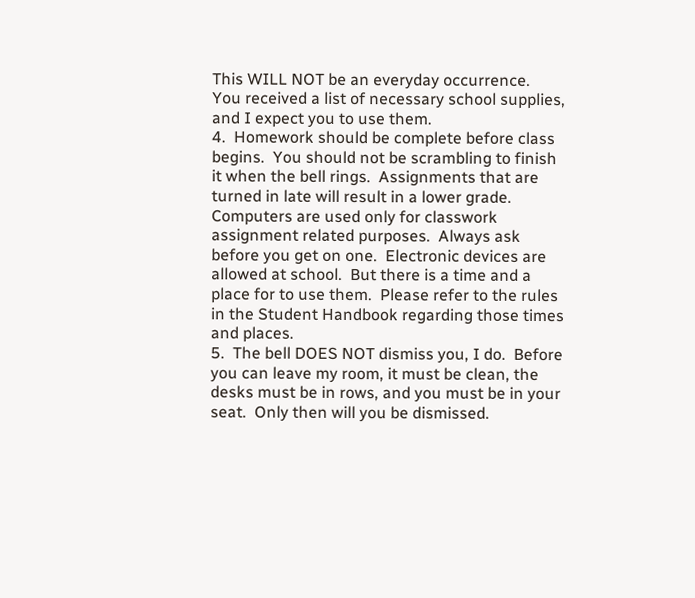This WILL NOT be an everyday occurrence.  You received a list of necessary school supplies, and I expect you to use them.
4.  Homework should be complete before class begins.  You should not be scrambling to finish it when the bell rings.  Assignments that are turned in late will result in a lower grade.
Computers are used only for classwork assignment related purposes.  Always ask before you get on one.  Electronic devices are allowed at school.  But there is a time and a place for to use them.  Please refer to the rules in the Student Handbook regarding those times and places.
5.  The bell DOES NOT dismiss you, I do.  Before you can leave my room, it must be clean, the desks must be in rows, and you must be in your seat.  Only then will you be dismissed.